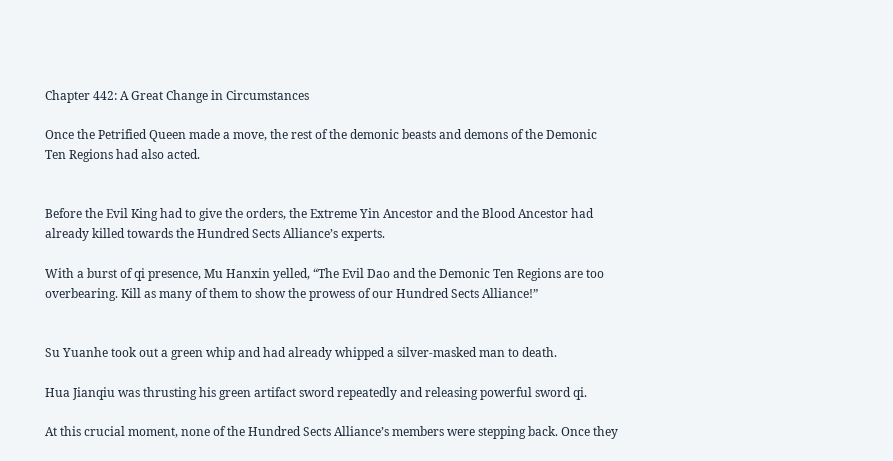Chapter 442: A Great Change in Circumstances

Once the Petrified Queen made a move, the rest of the demonic beasts and demons of the Demonic Ten Regions had also acted.


Before the Evil King had to give the orders, the Extreme Yin Ancestor and the Blood Ancestor had already killed towards the Hundred Sects Alliance’s experts.

With a burst of qi presence, Mu Hanxin yelled, “The Evil Dao and the Demonic Ten Regions are too overbearing. Kill as many of them to show the prowess of our Hundred Sects Alliance!”


Su Yuanhe took out a green whip and had already whipped a silver-masked man to death.

Hua Jianqiu was thrusting his green artifact sword repeatedly and releasing powerful sword qi.

At this crucial moment, none of the Hundred Sects Alliance’s members were stepping back. Once they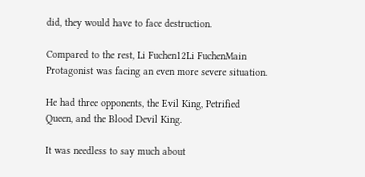did, they would have to face destruction.

Compared to the rest, Li Fuchen12Li FuchenMain Protagonist was facing an even more severe situation.

He had three opponents, the Evil King, Petrified Queen, and the Blood Devil King.

It was needless to say much about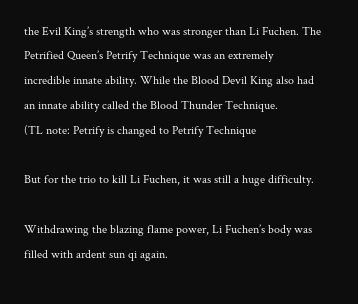the Evil King’s strength who was stronger than Li Fuchen. The Petrified Queen’s Petrify Technique was an extremely incredible innate ability. While the Blood Devil King also had an innate ability called the Blood Thunder Technique.
(TL note: Petrify is changed to Petrify Technique

But for the trio to kill Li Fuchen, it was still a huge difficulty.

Withdrawing the blazing flame power, Li Fuchen’s body was filled with ardent sun qi again.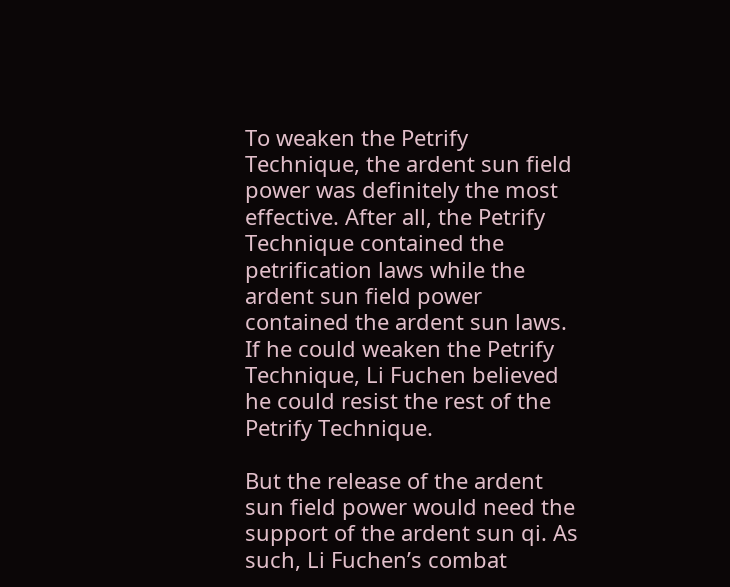To weaken the Petrify Technique, the ardent sun field power was definitely the most effective. After all, the Petrify Technique contained the petrification laws while the ardent sun field power contained the ardent sun laws. If he could weaken the Petrify Technique, Li Fuchen believed he could resist the rest of the Petrify Technique.

But the release of the ardent sun field power would need the support of the ardent sun qi. As such, Li Fuchen’s combat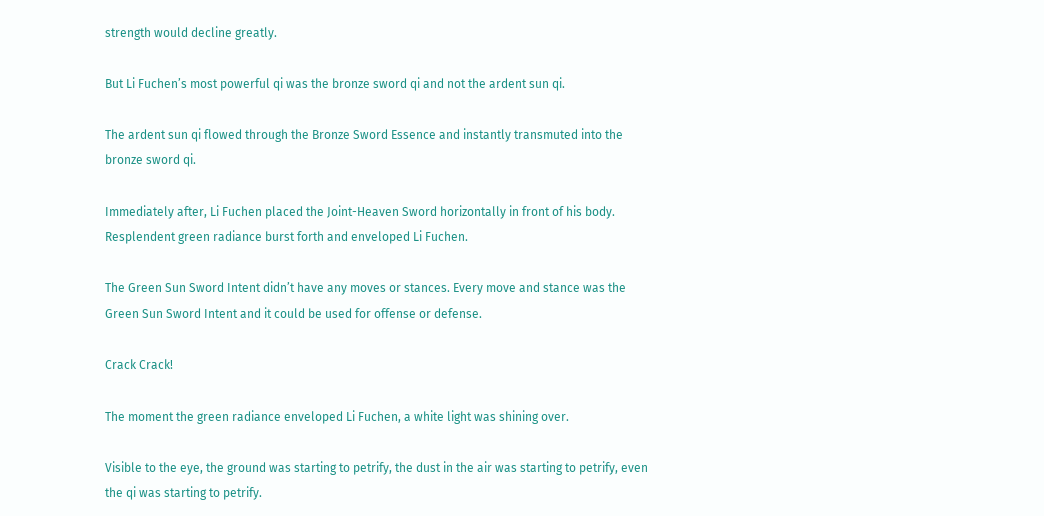strength would decline greatly.

But Li Fuchen’s most powerful qi was the bronze sword qi and not the ardent sun qi.

The ardent sun qi flowed through the Bronze Sword Essence and instantly transmuted into the bronze sword qi.

Immediately after, Li Fuchen placed the Joint-Heaven Sword horizontally in front of his body. Resplendent green radiance burst forth and enveloped Li Fuchen.

The Green Sun Sword Intent didn’t have any moves or stances. Every move and stance was the Green Sun Sword Intent and it could be used for offense or defense.

Crack Crack!

The moment the green radiance enveloped Li Fuchen, a white light was shining over.

Visible to the eye, the ground was starting to petrify, the dust in the air was starting to petrify, even the qi was starting to petrify.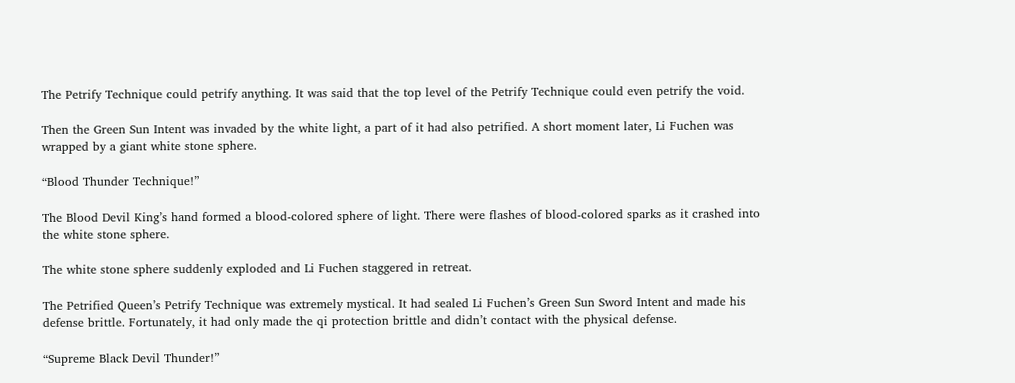The Petrify Technique could petrify anything. It was said that the top level of the Petrify Technique could even petrify the void.

Then the Green Sun Intent was invaded by the white light, a part of it had also petrified. A short moment later, Li Fuchen was wrapped by a giant white stone sphere.

“Blood Thunder Technique!”

The Blood Devil King’s hand formed a blood-colored sphere of light. There were flashes of blood-colored sparks as it crashed into the white stone sphere.

The white stone sphere suddenly exploded and Li Fuchen staggered in retreat.

The Petrified Queen’s Petrify Technique was extremely mystical. It had sealed Li Fuchen’s Green Sun Sword Intent and made his defense brittle. Fortunately, it had only made the qi protection brittle and didn’t contact with the physical defense.

“Supreme Black Devil Thunder!”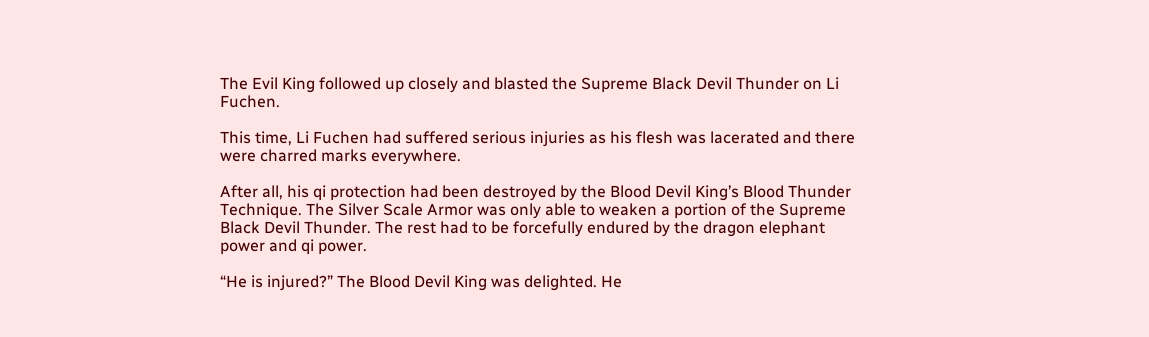The Evil King followed up closely and blasted the Supreme Black Devil Thunder on Li Fuchen.

This time, Li Fuchen had suffered serious injuries as his flesh was lacerated and there were charred marks everywhere.

After all, his qi protection had been destroyed by the Blood Devil King’s Blood Thunder Technique. The Silver Scale Armor was only able to weaken a portion of the Supreme Black Devil Thunder. The rest had to be forcefully endured by the dragon elephant power and qi power.

“He is injured?” The Blood Devil King was delighted. He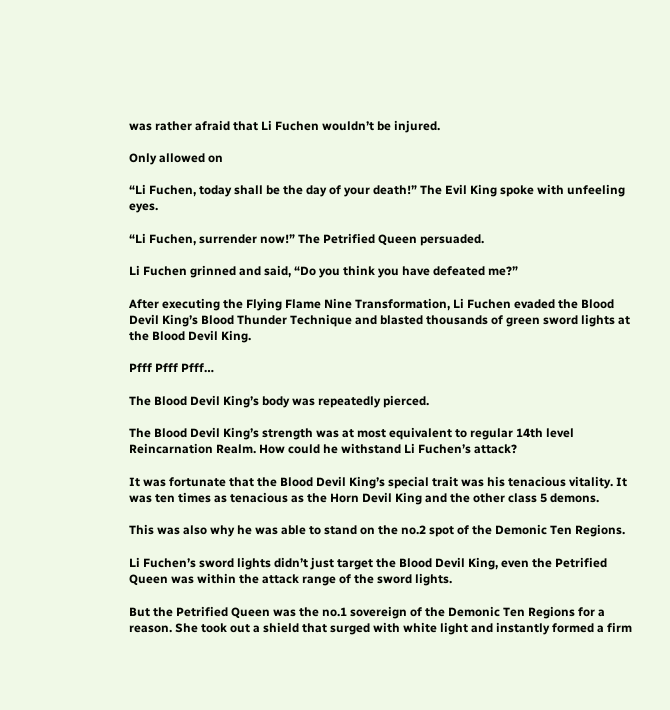was rather afraid that Li Fuchen wouldn’t be injured.

Only allowed on

“Li Fuchen, today shall be the day of your death!” The Evil King spoke with unfeeling eyes.

“Li Fuchen, surrender now!” The Petrified Queen persuaded.

Li Fuchen grinned and said, “Do you think you have defeated me?”

After executing the Flying Flame Nine Transformation, Li Fuchen evaded the Blood Devil King’s Blood Thunder Technique and blasted thousands of green sword lights at the Blood Devil King.

Pfff Pfff Pfff…

The Blood Devil King’s body was repeatedly pierced.

The Blood Devil King’s strength was at most equivalent to regular 14th level Reincarnation Realm. How could he withstand Li Fuchen’s attack?

It was fortunate that the Blood Devil King’s special trait was his tenacious vitality. It was ten times as tenacious as the Horn Devil King and the other class 5 demons.

This was also why he was able to stand on the no.2 spot of the Demonic Ten Regions.

Li Fuchen’s sword lights didn’t just target the Blood Devil King, even the Petrified Queen was within the attack range of the sword lights.

But the Petrified Queen was the no.1 sovereign of the Demonic Ten Regions for a reason. She took out a shield that surged with white light and instantly formed a firm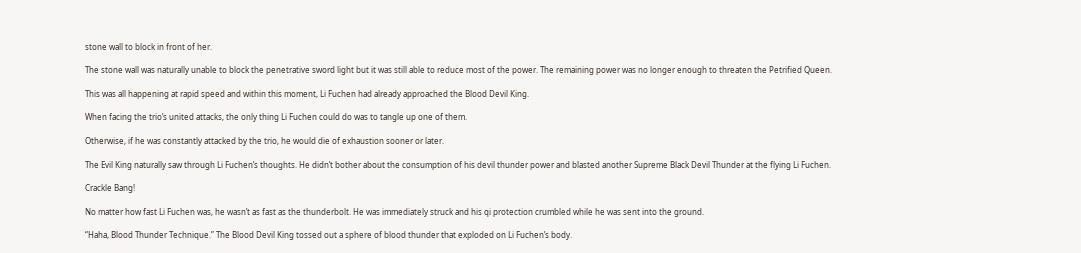stone wall to block in front of her.

The stone wall was naturally unable to block the penetrative sword light but it was still able to reduce most of the power. The remaining power was no longer enough to threaten the Petrified Queen.

This was all happening at rapid speed and within this moment, Li Fuchen had already approached the Blood Devil King.

When facing the trio’s united attacks, the only thing Li Fuchen could do was to tangle up one of them.

Otherwise, if he was constantly attacked by the trio, he would die of exhaustion sooner or later.

The Evil King naturally saw through Li Fuchen’s thoughts. He didn’t bother about the consumption of his devil thunder power and blasted another Supreme Black Devil Thunder at the flying Li Fuchen.

Crackle Bang!

No matter how fast Li Fuchen was, he wasn’t as fast as the thunderbolt. He was immediately struck and his qi protection crumbled while he was sent into the ground.

“Haha, Blood Thunder Technique.” The Blood Devil King tossed out a sphere of blood thunder that exploded on Li Fuchen’s body.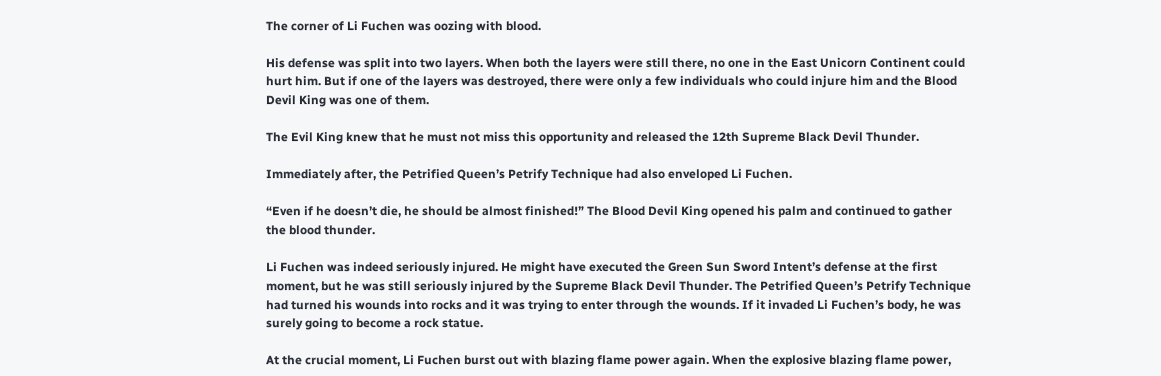The corner of Li Fuchen was oozing with blood.

His defense was split into two layers. When both the layers were still there, no one in the East Unicorn Continent could hurt him. But if one of the layers was destroyed, there were only a few individuals who could injure him and the Blood Devil King was one of them.

The Evil King knew that he must not miss this opportunity and released the 12th Supreme Black Devil Thunder.

Immediately after, the Petrified Queen’s Petrify Technique had also enveloped Li Fuchen.

“Even if he doesn’t die, he should be almost finished!” The Blood Devil King opened his palm and continued to gather the blood thunder.

Li Fuchen was indeed seriously injured. He might have executed the Green Sun Sword Intent’s defense at the first moment, but he was still seriously injured by the Supreme Black Devil Thunder. The Petrified Queen’s Petrify Technique had turned his wounds into rocks and it was trying to enter through the wounds. If it invaded Li Fuchen’s body, he was surely going to become a rock statue.

At the crucial moment, Li Fuchen burst out with blazing flame power again. When the explosive blazing flame power,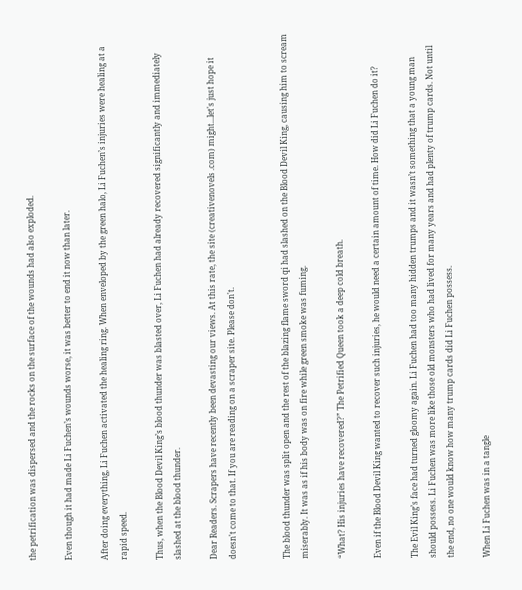the petrification was dispersed and the rocks on the surface of the wounds had also exploded.

Even though it had made Li Fuchen’s wounds worse, it was better to end it now than later.

After doing everything, Li Fuchen activated the healing ring. When enveloped by the green halo, Li Fuchen’s injuries were healing at a rapid speed.

Thus, when the Blood Devil King’s blood thunder was blasted over, Li Fuchen had already recovered significantly and immediately slashed at the blood thunder.

Dear Readers. Scrapers have recently been devasting our views. At this rate, the site (creativenovels .com) might...let's just hope it doesn't come to that. If you are reading on a scraper site. Please don't.


The blood thunder was split open and the rest of the blazing flame sword qi had slashed on the Blood Devil King, causing him to scream miserably. It was as if his body was on fire while green smoke was fuming.

“What? His injuries have recovered?” The Petrified Queen took a deep cold breath.

Even if the Blood Devil King wanted to recover such injuries, he would need a certain amount of time. How did Li Fuchen do it?

The Evil King’s face had turned gloomy again. Li Fuchen had too many hidden trumps and it wasn’t something that a young man should possess. Li Fuchen was more like those old monsters who had lived for many years and had plenty of trump cards. Not until the end, no one would know how many trump cards did Li Fuchen possess.

When Li Fuchen was in a tangle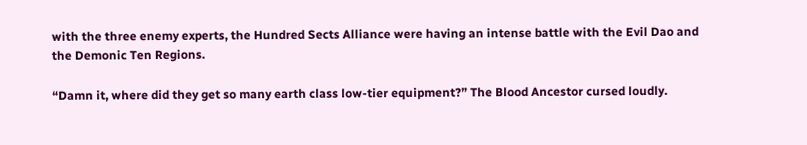with the three enemy experts, the Hundred Sects Alliance were having an intense battle with the Evil Dao and the Demonic Ten Regions.

“Damn it, where did they get so many earth class low-tier equipment?” The Blood Ancestor cursed loudly.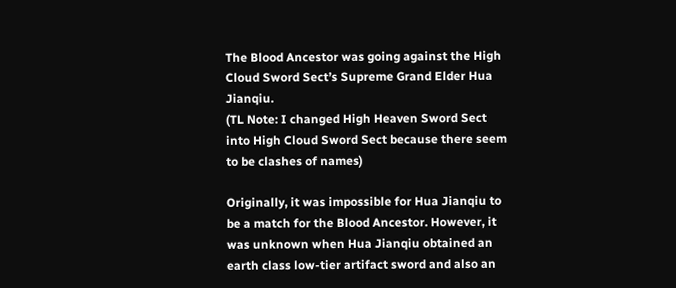The Blood Ancestor was going against the High Cloud Sword Sect’s Supreme Grand Elder Hua Jianqiu.
(TL Note: I changed High Heaven Sword Sect into High Cloud Sword Sect because there seem to be clashes of names)

Originally, it was impossible for Hua Jianqiu to be a match for the Blood Ancestor. However, it was unknown when Hua Jianqiu obtained an earth class low-tier artifact sword and also an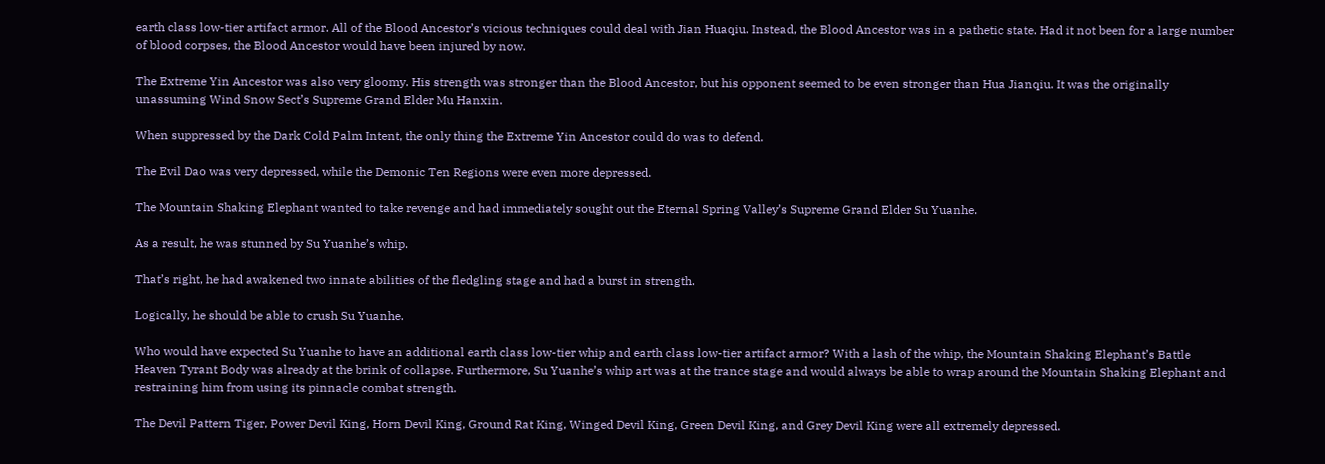earth class low-tier artifact armor. All of the Blood Ancestor’s vicious techniques could deal with Jian Huaqiu. Instead, the Blood Ancestor was in a pathetic state. Had it not been for a large number of blood corpses, the Blood Ancestor would have been injured by now.

The Extreme Yin Ancestor was also very gloomy. His strength was stronger than the Blood Ancestor, but his opponent seemed to be even stronger than Hua Jianqiu. It was the originally unassuming Wind Snow Sect’s Supreme Grand Elder Mu Hanxin.

When suppressed by the Dark Cold Palm Intent, the only thing the Extreme Yin Ancestor could do was to defend.

The Evil Dao was very depressed, while the Demonic Ten Regions were even more depressed.

The Mountain Shaking Elephant wanted to take revenge and had immediately sought out the Eternal Spring Valley’s Supreme Grand Elder Su Yuanhe.

As a result, he was stunned by Su Yuanhe’s whip.

That’s right, he had awakened two innate abilities of the fledgling stage and had a burst in strength.

Logically, he should be able to crush Su Yuanhe.

Who would have expected Su Yuanhe to have an additional earth class low-tier whip and earth class low-tier artifact armor? With a lash of the whip, the Mountain Shaking Elephant’s Battle Heaven Tyrant Body was already at the brink of collapse. Furthermore, Su Yuanhe’s whip art was at the trance stage and would always be able to wrap around the Mountain Shaking Elephant and restraining him from using its pinnacle combat strength.

The Devil Pattern Tiger, Power Devil King, Horn Devil King, Ground Rat King, Winged Devil King, Green Devil King, and Grey Devil King were all extremely depressed.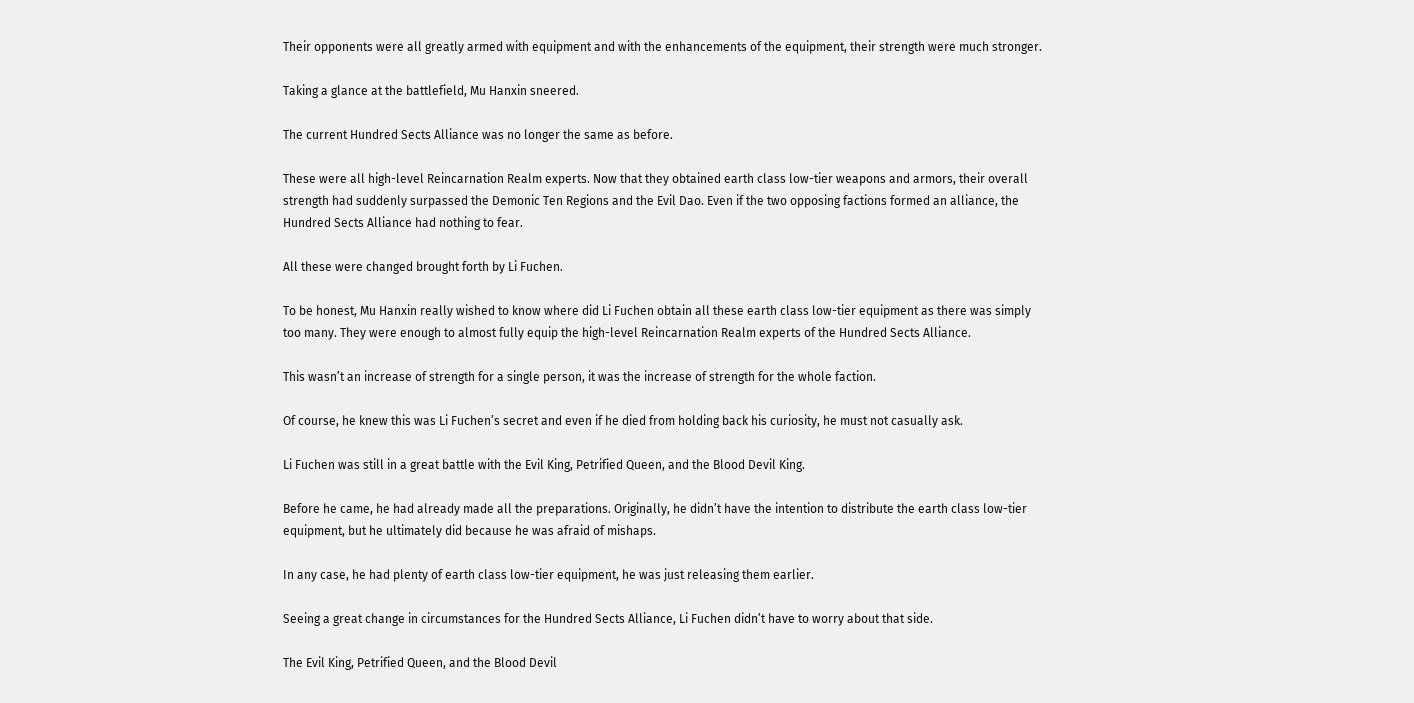Their opponents were all greatly armed with equipment and with the enhancements of the equipment, their strength were much stronger.

Taking a glance at the battlefield, Mu Hanxin sneered.

The current Hundred Sects Alliance was no longer the same as before.

These were all high-level Reincarnation Realm experts. Now that they obtained earth class low-tier weapons and armors, their overall strength had suddenly surpassed the Demonic Ten Regions and the Evil Dao. Even if the two opposing factions formed an alliance, the Hundred Sects Alliance had nothing to fear.

All these were changed brought forth by Li Fuchen.

To be honest, Mu Hanxin really wished to know where did Li Fuchen obtain all these earth class low-tier equipment as there was simply too many. They were enough to almost fully equip the high-level Reincarnation Realm experts of the Hundred Sects Alliance.

This wasn’t an increase of strength for a single person, it was the increase of strength for the whole faction.

Of course, he knew this was Li Fuchen’s secret and even if he died from holding back his curiosity, he must not casually ask.

Li Fuchen was still in a great battle with the Evil King, Petrified Queen, and the Blood Devil King.

Before he came, he had already made all the preparations. Originally, he didn’t have the intention to distribute the earth class low-tier equipment, but he ultimately did because he was afraid of mishaps.

In any case, he had plenty of earth class low-tier equipment, he was just releasing them earlier.

Seeing a great change in circumstances for the Hundred Sects Alliance, Li Fuchen didn’t have to worry about that side.

The Evil King, Petrified Queen, and the Blood Devil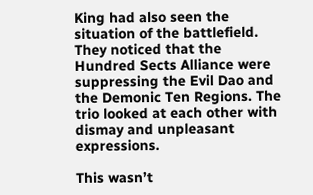King had also seen the situation of the battlefield. They noticed that the Hundred Sects Alliance were suppressing the Evil Dao and the Demonic Ten Regions. The trio looked at each other with dismay and unpleasant expressions.

This wasn’t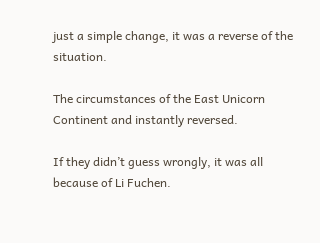just a simple change, it was a reverse of the situation.

The circumstances of the East Unicorn Continent and instantly reversed.

If they didn’t guess wrongly, it was all because of Li Fuchen.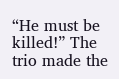“He must be killed!” The trio made the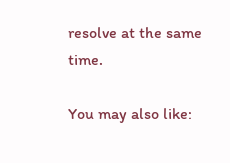resolve at the same time.

You may also like: